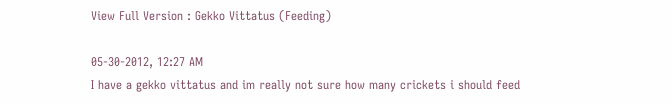View Full Version : Gekko Vittatus (Feeding)

05-30-2012, 12:27 AM
I have a gekko vittatus and im really not sure how many crickets i should feed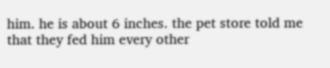him. he is about 6 inches. the pet store told me that they fed him every other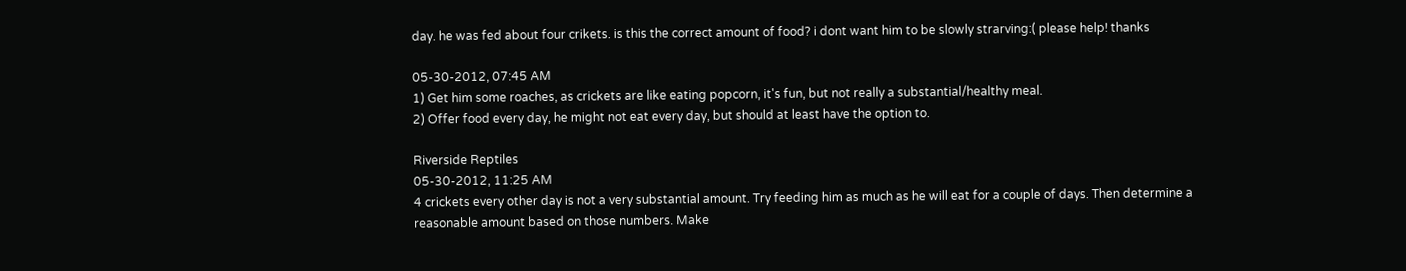day. he was fed about four crikets. is this the correct amount of food? i dont want him to be slowly strarving:( please help! thanks

05-30-2012, 07:45 AM
1) Get him some roaches, as crickets are like eating popcorn, it's fun, but not really a substantial/healthy meal.
2) Offer food every day, he might not eat every day, but should at least have the option to.

Riverside Reptiles
05-30-2012, 11:25 AM
4 crickets every other day is not a very substantial amount. Try feeding him as much as he will eat for a couple of days. Then determine a reasonable amount based on those numbers. Make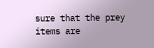sure that the prey items are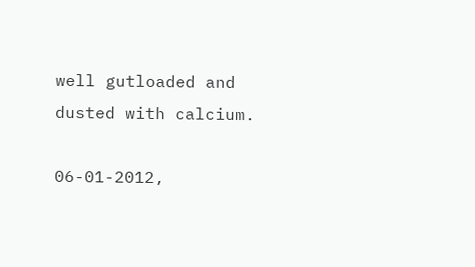well gutloaded and dusted with calcium.

06-01-2012,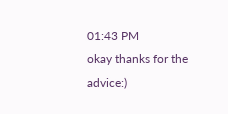01:43 PM
okay thanks for the advice:)